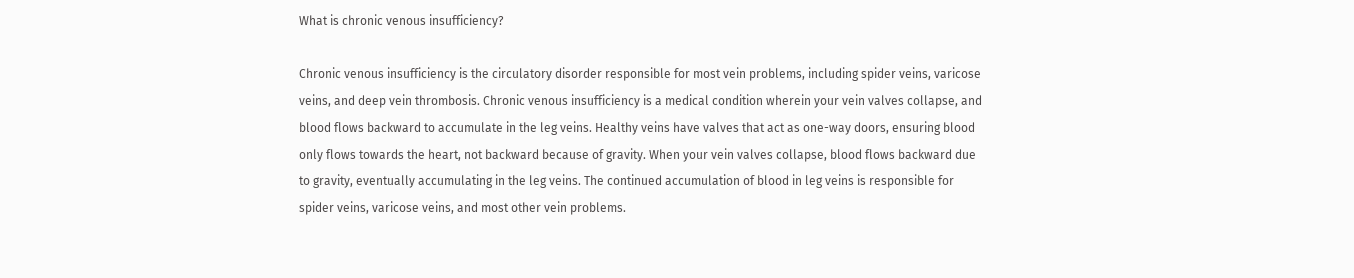What is chronic venous insufficiency?

Chronic venous insufficiency is the circulatory disorder responsible for most vein problems, including spider veins, varicose veins, and deep vein thrombosis. Chronic venous insufficiency is a medical condition wherein your vein valves collapse, and blood flows backward to accumulate in the leg veins. Healthy veins have valves that act as one-way doors, ensuring blood only flows towards the heart, not backward because of gravity. When your vein valves collapse, blood flows backward due to gravity, eventually accumulating in the leg veins. The continued accumulation of blood in leg veins is responsible for spider veins, varicose veins, and most other vein problems.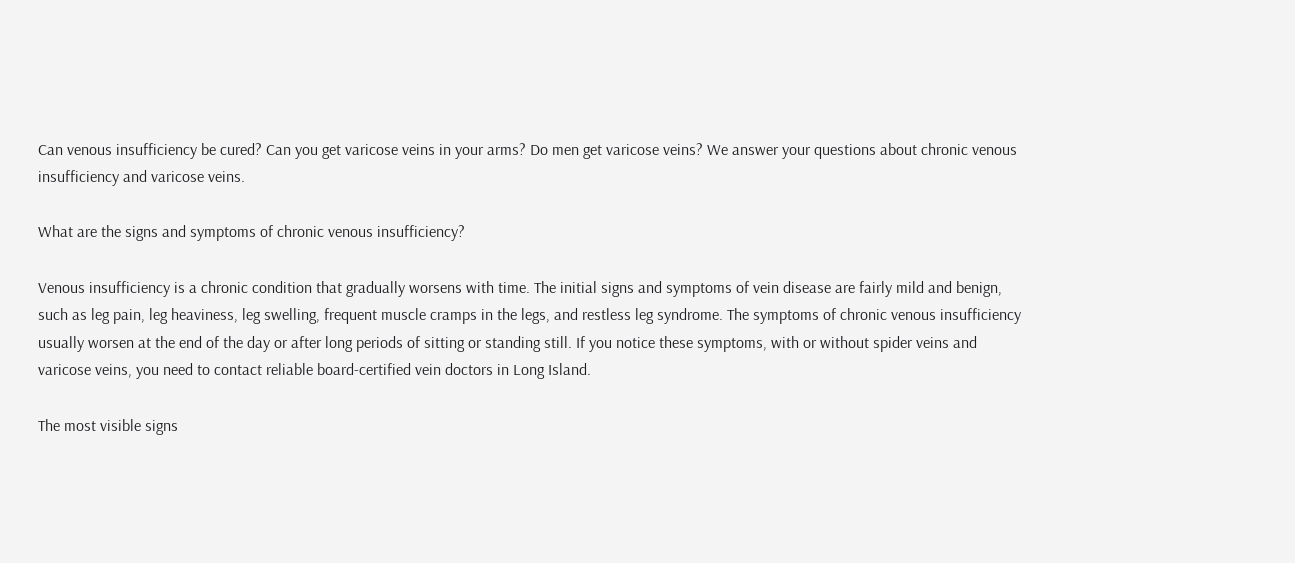Can venous insufficiency be cured? Can you get varicose veins in your arms? Do men get varicose veins? We answer your questions about chronic venous insufficiency and varicose veins.

What are the signs and symptoms of chronic venous insufficiency?

Venous insufficiency is a chronic condition that gradually worsens with time. The initial signs and symptoms of vein disease are fairly mild and benign, such as leg pain, leg heaviness, leg swelling, frequent muscle cramps in the legs, and restless leg syndrome. The symptoms of chronic venous insufficiency usually worsen at the end of the day or after long periods of sitting or standing still. If you notice these symptoms, with or without spider veins and varicose veins, you need to contact reliable board-certified vein doctors in Long Island.

The most visible signs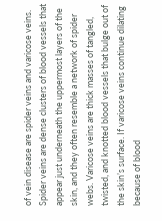of vein disease are spider veins and varicose veins. Spider veins are dense clusters of blood vessels that appear just underneath the uppermost layers of the skin, and they often resemble a network of spider webs. Varicose veins are thick masses of tangled, twisted, and knotted blood vessels that bulge out of the skin’s surface. If varicose veins continue dilating because of blood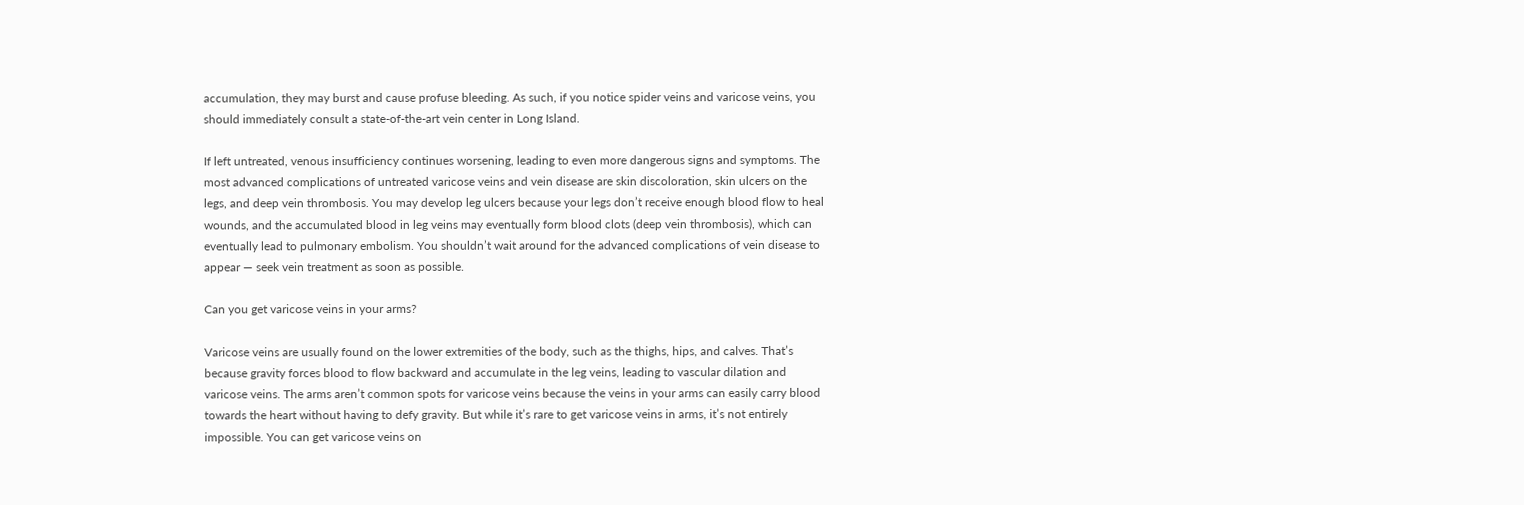accumulation, they may burst and cause profuse bleeding. As such, if you notice spider veins and varicose veins, you should immediately consult a state-of-the-art vein center in Long Island.

If left untreated, venous insufficiency continues worsening, leading to even more dangerous signs and symptoms. The most advanced complications of untreated varicose veins and vein disease are skin discoloration, skin ulcers on the legs, and deep vein thrombosis. You may develop leg ulcers because your legs don’t receive enough blood flow to heal wounds, and the accumulated blood in leg veins may eventually form blood clots (deep vein thrombosis), which can eventually lead to pulmonary embolism. You shouldn’t wait around for the advanced complications of vein disease to appear — seek vein treatment as soon as possible.

Can you get varicose veins in your arms?

Varicose veins are usually found on the lower extremities of the body, such as the thighs, hips, and calves. That’s because gravity forces blood to flow backward and accumulate in the leg veins, leading to vascular dilation and varicose veins. The arms aren’t common spots for varicose veins because the veins in your arms can easily carry blood towards the heart without having to defy gravity. But while it’s rare to get varicose veins in arms, it’s not entirely impossible. You can get varicose veins on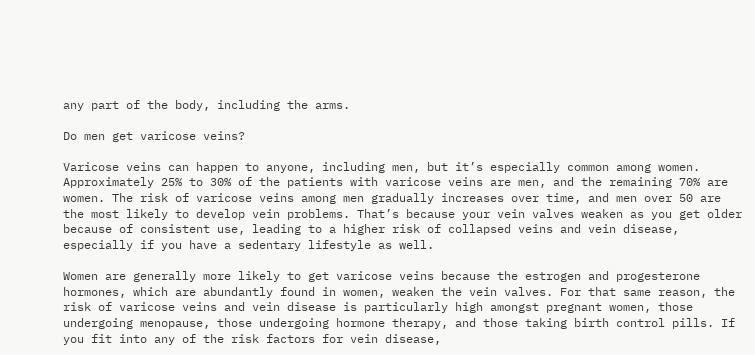any part of the body, including the arms.

Do men get varicose veins?

Varicose veins can happen to anyone, including men, but it’s especially common among women. Approximately 25% to 30% of the patients with varicose veins are men, and the remaining 70% are women. The risk of varicose veins among men gradually increases over time, and men over 50 are the most likely to develop vein problems. That’s because your vein valves weaken as you get older because of consistent use, leading to a higher risk of collapsed veins and vein disease, especially if you have a sedentary lifestyle as well.

Women are generally more likely to get varicose veins because the estrogen and progesterone hormones, which are abundantly found in women, weaken the vein valves. For that same reason, the risk of varicose veins and vein disease is particularly high amongst pregnant women, those undergoing menopause, those undergoing hormone therapy, and those taking birth control pills. If you fit into any of the risk factors for vein disease,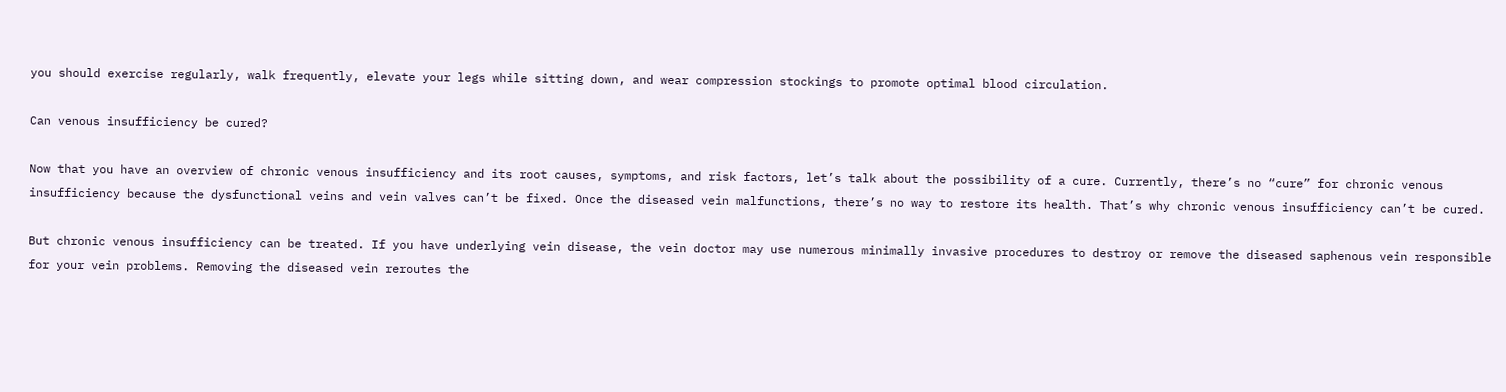you should exercise regularly, walk frequently, elevate your legs while sitting down, and wear compression stockings to promote optimal blood circulation.

Can venous insufficiency be cured?

Now that you have an overview of chronic venous insufficiency and its root causes, symptoms, and risk factors, let’s talk about the possibility of a cure. Currently, there’s no “cure” for chronic venous insufficiency because the dysfunctional veins and vein valves can’t be fixed. Once the diseased vein malfunctions, there’s no way to restore its health. That’s why chronic venous insufficiency can’t be cured.

But chronic venous insufficiency can be treated. If you have underlying vein disease, the vein doctor may use numerous minimally invasive procedures to destroy or remove the diseased saphenous vein responsible for your vein problems. Removing the diseased vein reroutes the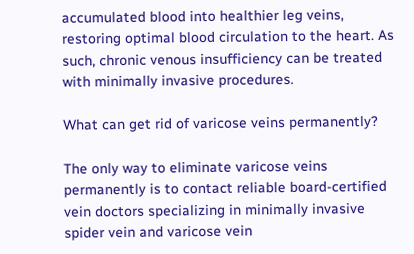accumulated blood into healthier leg veins, restoring optimal blood circulation to the heart. As such, chronic venous insufficiency can be treated with minimally invasive procedures.

What can get rid of varicose veins permanently?

The only way to eliminate varicose veins permanently is to contact reliable board-certified vein doctors specializing in minimally invasive spider vein and varicose vein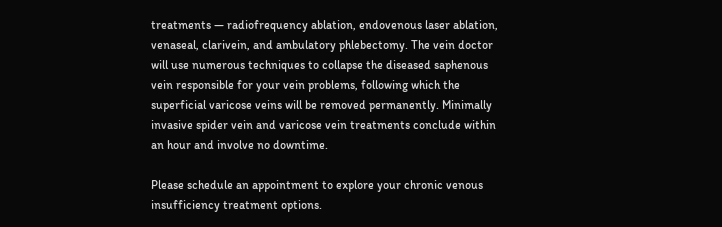treatments — radiofrequency ablation, endovenous laser ablation, venaseal, clarivein, and ambulatory phlebectomy. The vein doctor will use numerous techniques to collapse the diseased saphenous vein responsible for your vein problems, following which the superficial varicose veins will be removed permanently. Minimally invasive spider vein and varicose vein treatments conclude within an hour and involve no downtime.

Please schedule an appointment to explore your chronic venous insufficiency treatment options.